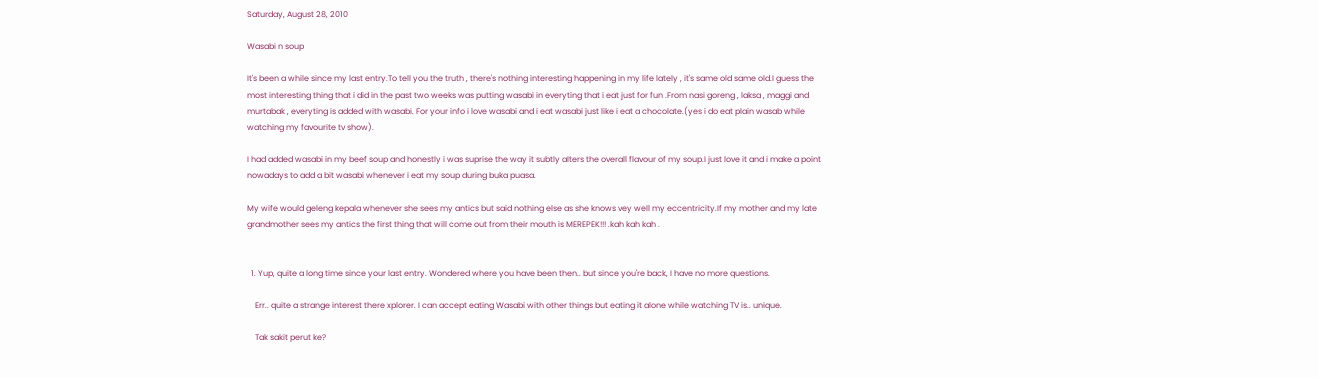Saturday, August 28, 2010

Wasabi n soup

It's been a while since my last entry.To tell you the truth , there's nothing interesting happening in my life lately , it's same old same old.I guess the most interesting thing that i did in the past two weeks was putting wasabi in everyting that i eat just for fun .From nasi goreng , laksa , maggi and murtabak , everyting is added with wasabi. For your info i love wasabi and i eat wasabi just like i eat a chocolate.(yes i do eat plain wasab while watching my favourite tv show).

I had added wasabi in my beef soup and honestly i was suprise the way it subtly alters the overall flavour of my soup.I just love it and i make a point nowadays to add a bit wasabi whenever i eat my soup during buka puasa.

My wife would geleng kepala whenever she sees my antics but said nothing else as she knows vey well my eccentricity.If my mother and my late grandmother sees my antics the first thing that will come out from their mouth is MEREPEK!!! .kah kah kah .


  1. Yup, quite a long time since your last entry. Wondered where you have been then.. but since you're back, I have no more questions.

    Err.. quite a strange interest there xplorer. I can accept eating Wasabi with other things but eating it alone while watching TV is.. unique.

    Tak sakit perut ke?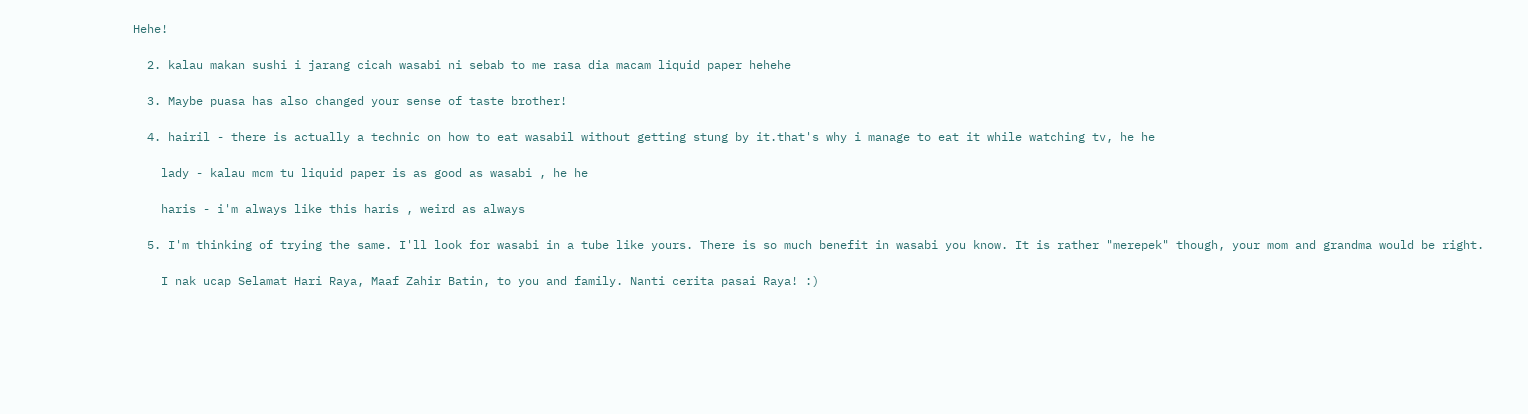Hehe!

  2. kalau makan sushi i jarang cicah wasabi ni sebab to me rasa dia macam liquid paper hehehe

  3. Maybe puasa has also changed your sense of taste brother!

  4. hairil - there is actually a technic on how to eat wasabil without getting stung by it.that's why i manage to eat it while watching tv, he he

    lady - kalau mcm tu liquid paper is as good as wasabi , he he

    haris - i'm always like this haris , weird as always

  5. I'm thinking of trying the same. I'll look for wasabi in a tube like yours. There is so much benefit in wasabi you know. It is rather "merepek" though, your mom and grandma would be right.

    I nak ucap Selamat Hari Raya, Maaf Zahir Batin, to you and family. Nanti cerita pasai Raya! :)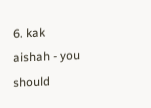6. kak aishah - you should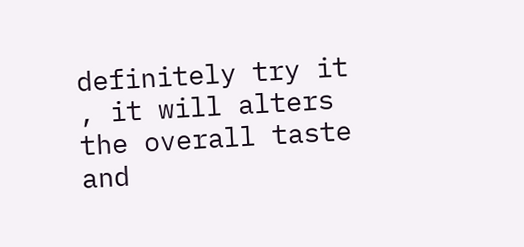definitely try it , it will alters the overall taste and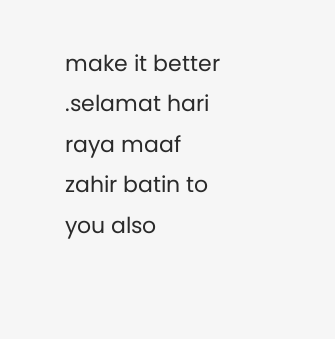make it better .selamat hari raya maaf zahir batin to you also